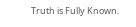Truth is Fully Known.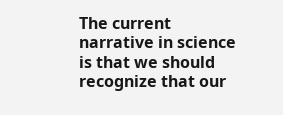The current narrative in science is that we should recognize that our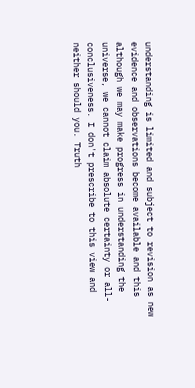understanding is limited and subject to revision as new evidence and observations become available and this although we may make progress in understanding the universe, we cannot claim absolute certainty or all-conclusiveness. I don't prescribe to this view and neither should you. Truth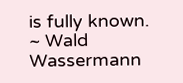is fully known.
~ Wald Wassermann